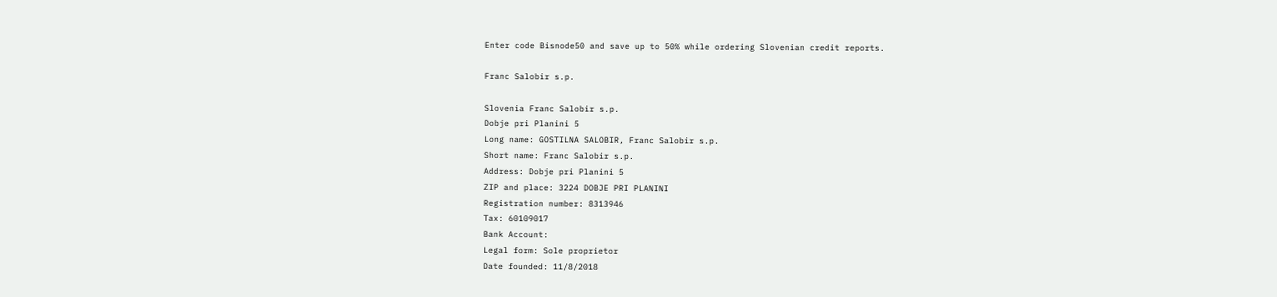Enter code Bisnode50 and save up to 50% while ordering Slovenian credit reports.

Franc Salobir s.p.

Slovenia Franc Salobir s.p.
Dobje pri Planini 5
Long name: GOSTILNA SALOBIR, Franc Salobir s.p.
Short name: Franc Salobir s.p.
Address: Dobje pri Planini 5
ZIP and place: 3224 DOBJE PRI PLANINI
Registration number: 8313946
Tax: 60109017
Bank Account:
Legal form: Sole proprietor
Date founded: 11/8/2018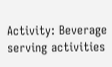Activity: Beverage serving activities